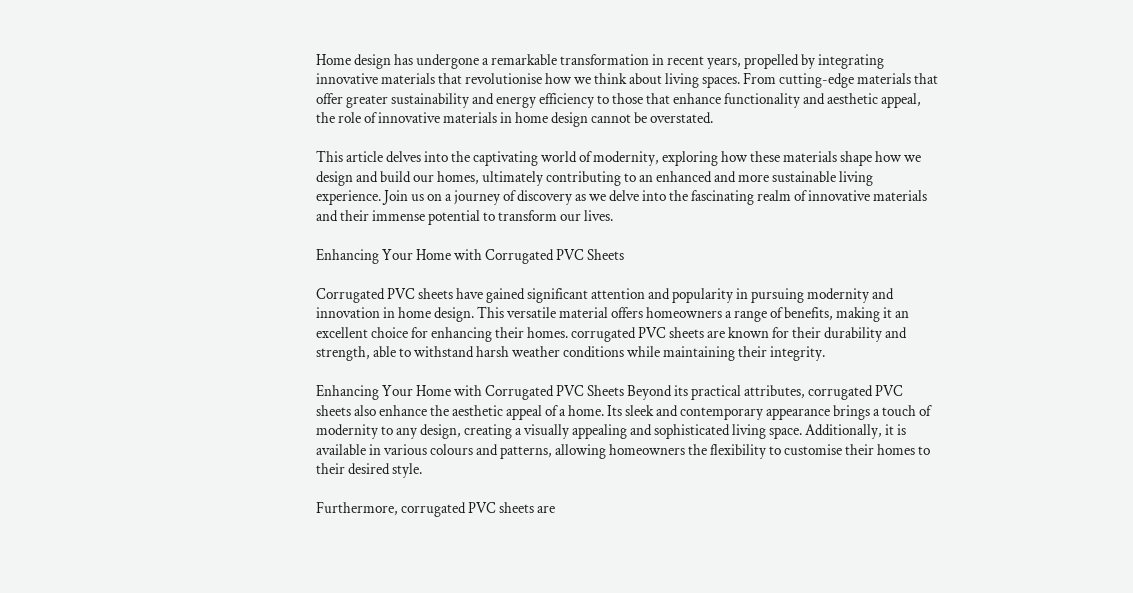Home design has undergone a remarkable transformation in recent years, propelled by integrating innovative materials that revolutionise how we think about living spaces. From cutting-edge materials that offer greater sustainability and energy efficiency to those that enhance functionality and aesthetic appeal, the role of innovative materials in home design cannot be overstated.

This article delves into the captivating world of modernity, exploring how these materials shape how we design and build our homes, ultimately contributing to an enhanced and more sustainable living experience. Join us on a journey of discovery as we delve into the fascinating realm of innovative materials and their immense potential to transform our lives.

Enhancing Your Home with Corrugated PVC Sheets

Corrugated PVC sheets have gained significant attention and popularity in pursuing modernity and innovation in home design. This versatile material offers homeowners a range of benefits, making it an excellent choice for enhancing their homes. corrugated PVC sheets are known for their durability and strength, able to withstand harsh weather conditions while maintaining their integrity.

Enhancing Your Home with Corrugated PVC Sheets Beyond its practical attributes, corrugated PVC sheets also enhance the aesthetic appeal of a home. Its sleek and contemporary appearance brings a touch of modernity to any design, creating a visually appealing and sophisticated living space. Additionally, it is available in various colours and patterns, allowing homeowners the flexibility to customise their homes to their desired style.

Furthermore, corrugated PVC sheets are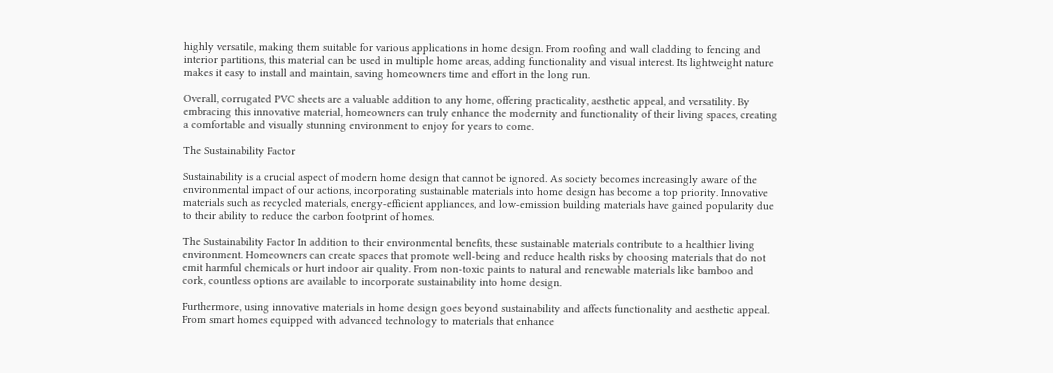highly versatile, making them suitable for various applications in home design. From roofing and wall cladding to fencing and interior partitions, this material can be used in multiple home areas, adding functionality and visual interest. Its lightweight nature makes it easy to install and maintain, saving homeowners time and effort in the long run.

Overall, corrugated PVC sheets are a valuable addition to any home, offering practicality, aesthetic appeal, and versatility. By embracing this innovative material, homeowners can truly enhance the modernity and functionality of their living spaces, creating a comfortable and visually stunning environment to enjoy for years to come.

The Sustainability Factor

Sustainability is a crucial aspect of modern home design that cannot be ignored. As society becomes increasingly aware of the environmental impact of our actions, incorporating sustainable materials into home design has become a top priority. Innovative materials such as recycled materials, energy-efficient appliances, and low-emission building materials have gained popularity due to their ability to reduce the carbon footprint of homes.

The Sustainability Factor In addition to their environmental benefits, these sustainable materials contribute to a healthier living environment. Homeowners can create spaces that promote well-being and reduce health risks by choosing materials that do not emit harmful chemicals or hurt indoor air quality. From non-toxic paints to natural and renewable materials like bamboo and cork, countless options are available to incorporate sustainability into home design.

Furthermore, using innovative materials in home design goes beyond sustainability and affects functionality and aesthetic appeal. From smart homes equipped with advanced technology to materials that enhance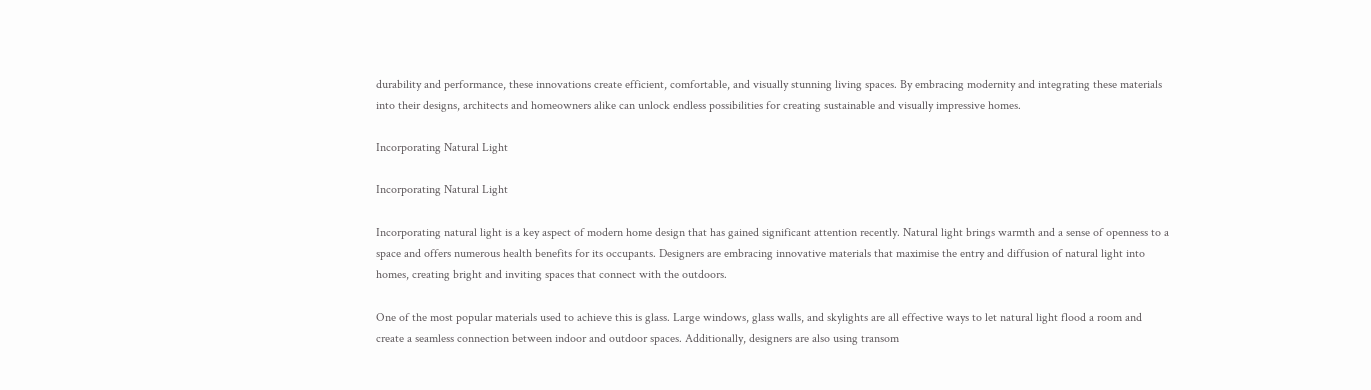durability and performance, these innovations create efficient, comfortable, and visually stunning living spaces. By embracing modernity and integrating these materials into their designs, architects and homeowners alike can unlock endless possibilities for creating sustainable and visually impressive homes.

Incorporating Natural Light

Incorporating Natural Light

Incorporating natural light is a key aspect of modern home design that has gained significant attention recently. Natural light brings warmth and a sense of openness to a space and offers numerous health benefits for its occupants. Designers are embracing innovative materials that maximise the entry and diffusion of natural light into homes, creating bright and inviting spaces that connect with the outdoors.

One of the most popular materials used to achieve this is glass. Large windows, glass walls, and skylights are all effective ways to let natural light flood a room and create a seamless connection between indoor and outdoor spaces. Additionally, designers are also using transom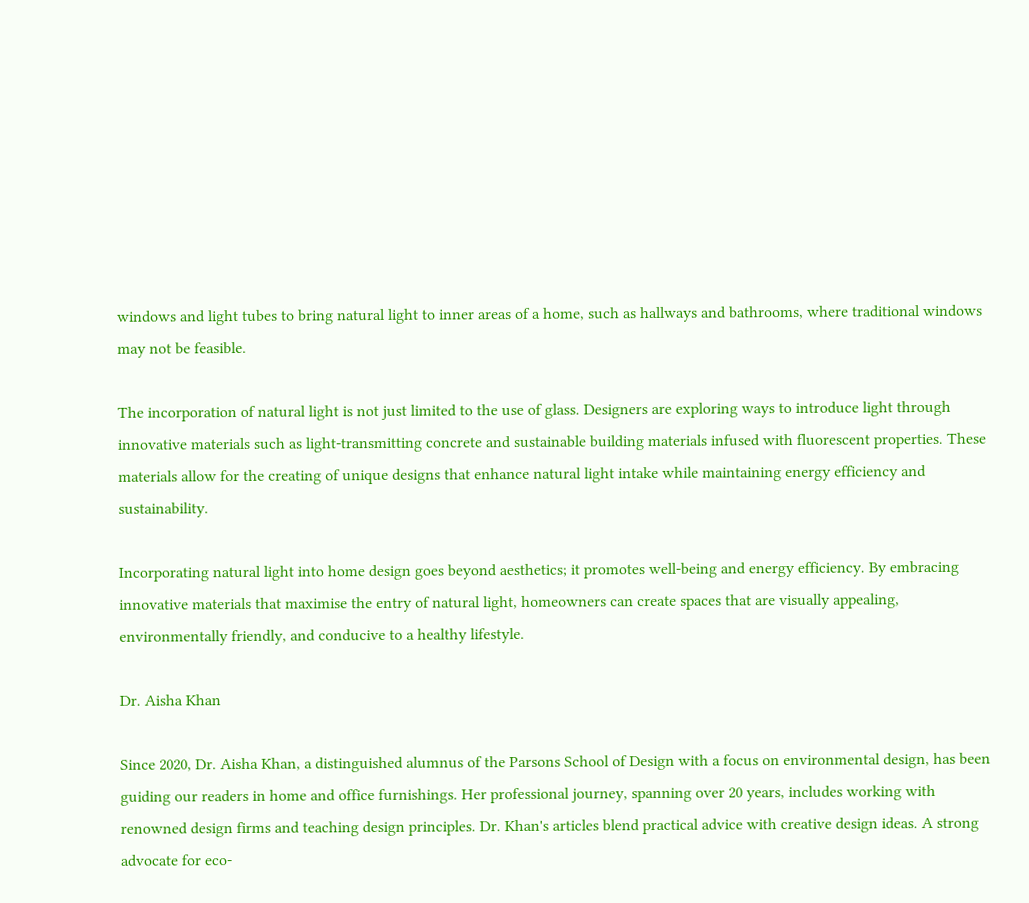windows and light tubes to bring natural light to inner areas of a home, such as hallways and bathrooms, where traditional windows may not be feasible.

The incorporation of natural light is not just limited to the use of glass. Designers are exploring ways to introduce light through innovative materials such as light-transmitting concrete and sustainable building materials infused with fluorescent properties. These materials allow for the creating of unique designs that enhance natural light intake while maintaining energy efficiency and sustainability.

Incorporating natural light into home design goes beyond aesthetics; it promotes well-being and energy efficiency. By embracing innovative materials that maximise the entry of natural light, homeowners can create spaces that are visually appealing, environmentally friendly, and conducive to a healthy lifestyle.

Dr. Aisha Khan

Since 2020, Dr. Aisha Khan, a distinguished alumnus of the Parsons School of Design with a focus on environmental design, has been guiding our readers in home and office furnishings. Her professional journey, spanning over 20 years, includes working with renowned design firms and teaching design principles. Dr. Khan's articles blend practical advice with creative design ideas. A strong advocate for eco-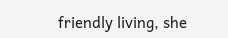friendly living, she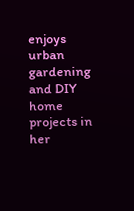enjoys urban gardening and DIY home projects in her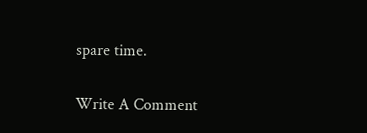spare time.

Write A Comment